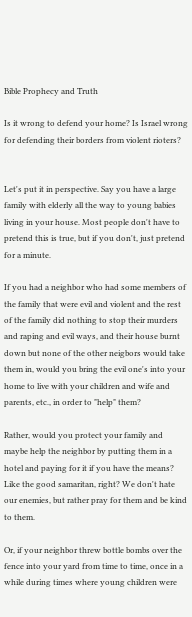Bible Prophecy and Truth

Is it wrong to defend your home? Is Israel wrong for defending their borders from violent rioters?


Let's put it in perspective. Say you have a large family with elderly all the way to young babies living in your house. Most people don't have to pretend this is true, but if you don't, just pretend for a minute.

If you had a neighbor who had some members of the family that were evil and violent and the rest of the family did nothing to stop their murders and raping and evil ways, and their house burnt down but none of the other neigbors would take them in, would you bring the evil one's into your home to live with your children and wife and parents, etc., in order to "help" them?

Rather, would you protect your family and maybe help the neighbor by putting them in a hotel and paying for it if you have the means? Like the good samaritan, right? We don't hate our enemies, but rather pray for them and be kind to them.

Or, if your neighbor threw bottle bombs over the fence into your yard from time to time, once in a while during times where young children were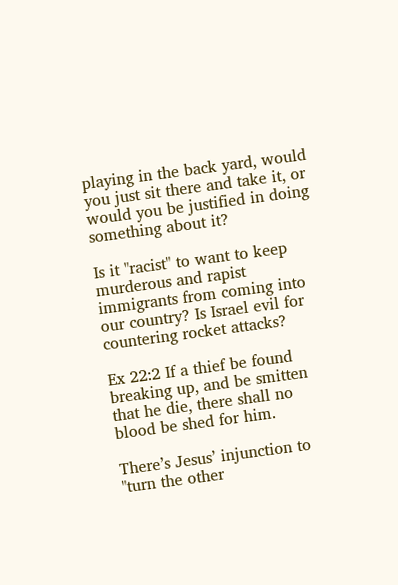playing in the back yard, would you just sit there and take it, or would you be justified in doing something about it?

Is it "racist" to want to keep murderous and rapist immigrants from coming into our country? Is Israel evil for countering rocket attacks?

Ex 22:2 If a thief be found breaking up, and be smitten that he die, there shall no blood be shed for him.

There’s Jesus’ injunction to "turn the other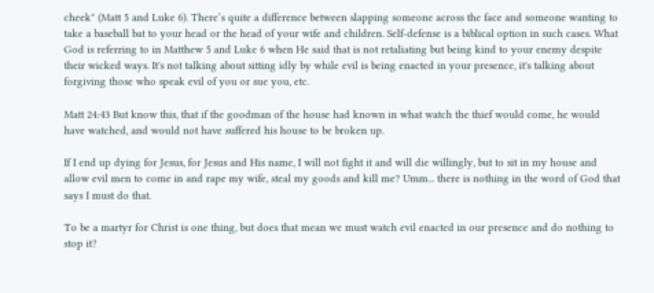cheek" (Matt 5 and Luke 6). There’s quite a difference between slapping someone across the face and someone wanting to take a baseball bat to your head or the head of your wife and children. Self-defense is a biblical option in such cases. What God is referring to in Matthew 5 and Luke 6 when He said that is not retaliating but being kind to your enemy despite their wicked ways. It's not talking about sitting idly by while evil is being enacted in your presence, it's talking about forgiving those who speak evil of you or sue you, etc.

Matt 24:43 But know this, that if the goodman of the house had known in what watch the thief would come, he would have watched, and would not have suffered his house to be broken up.

If I end up dying for Jesus, for Jesus and His name, I will not fight it and will die willingly, but to sit in my house and allow evil men to come in and rape my wife, steal my goods and kill me? Umm... there is nothing in the word of God that says I must do that.

To be a martyr for Christ is one thing, but does that mean we must watch evil enacted in our presence and do nothing to stop it?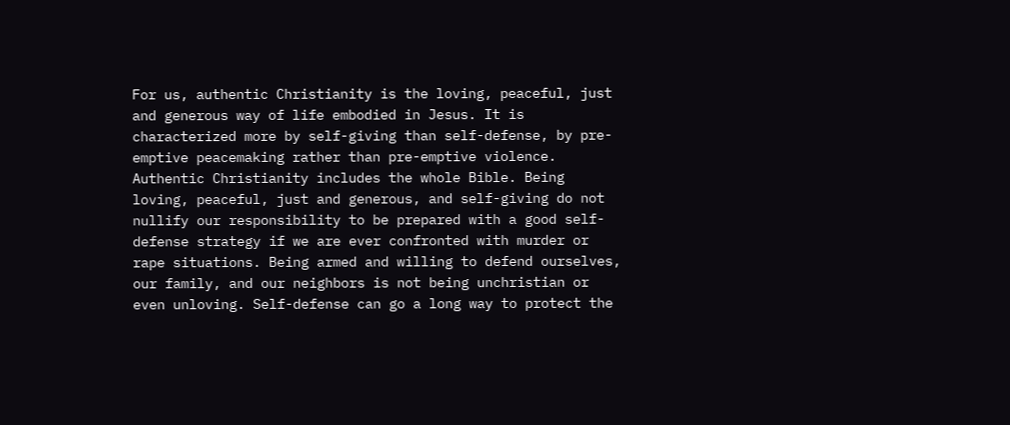For us, authentic Christianity is the loving, peaceful, just and generous way of life embodied in Jesus. It is characterized more by self-giving than self-defense, by pre-emptive peacemaking rather than pre-emptive violence. Authentic Christianity includes the whole Bible. Being loving, peaceful, just and generous, and self-giving do not nullify our responsibility to be prepared with a good self-defense strategy if we are ever confronted with murder or rape situations. Being armed and willing to defend ourselves, our family, and our neighbors is not being unchristian or even unloving. Self-defense can go a long way to protect the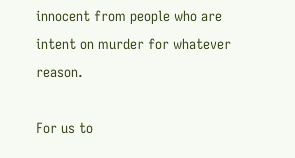innocent from people who are intent on murder for whatever reason.

For us to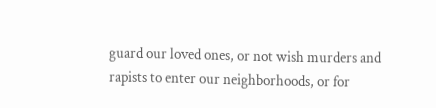guard our loved ones, or not wish murders and rapists to enter our neighborhoods, or for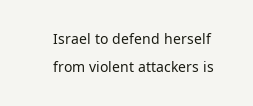Israel to defend herself from violent attackers is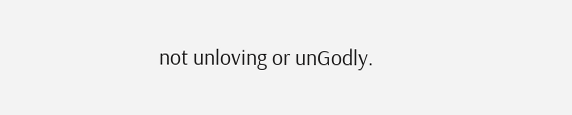not unloving or unGodly.